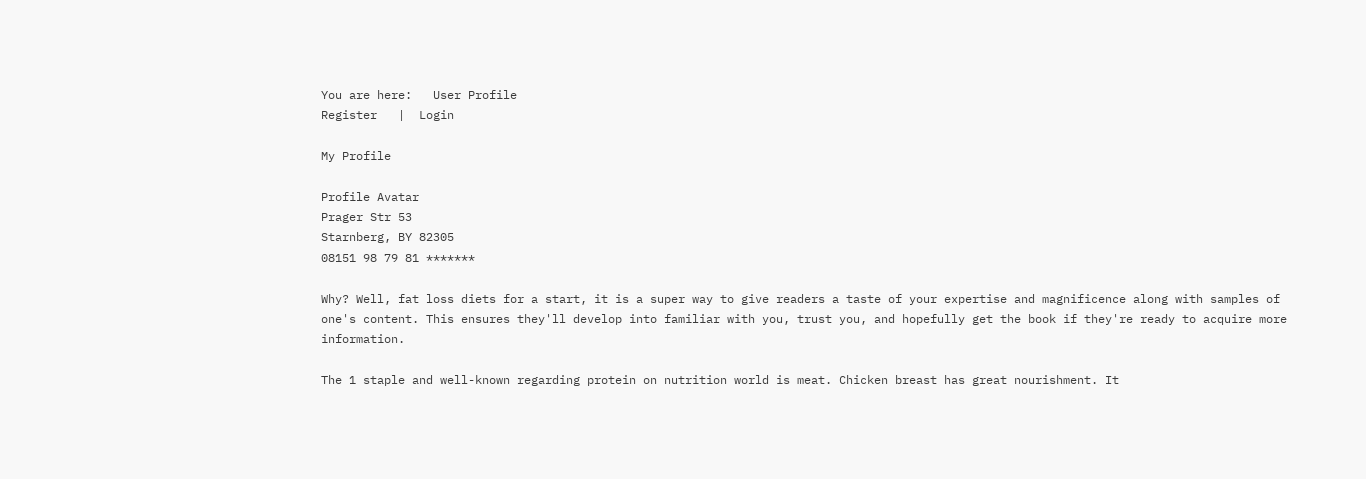You are here:   User Profile
Register   |  Login

My Profile

Profile Avatar
Prager Str 53
Starnberg, BY 82305
08151 98 79 81 *******

Why? Well, fat loss diets for a start, it is a super way to give readers a taste of your expertise and magnificence along with samples of one's content. This ensures they'll develop into familiar with you, trust you, and hopefully get the book if they're ready to acquire more information.

The 1 staple and well-known regarding protein on nutrition world is meat. Chicken breast has great nourishment. It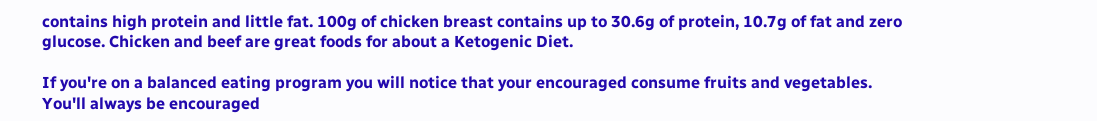contains high protein and little fat. 100g of chicken breast contains up to 30.6g of protein, 10.7g of fat and zero glucose. Chicken and beef are great foods for about a Ketogenic Diet.

If you're on a balanced eating program you will notice that your encouraged consume fruits and vegetables. You'll always be encouraged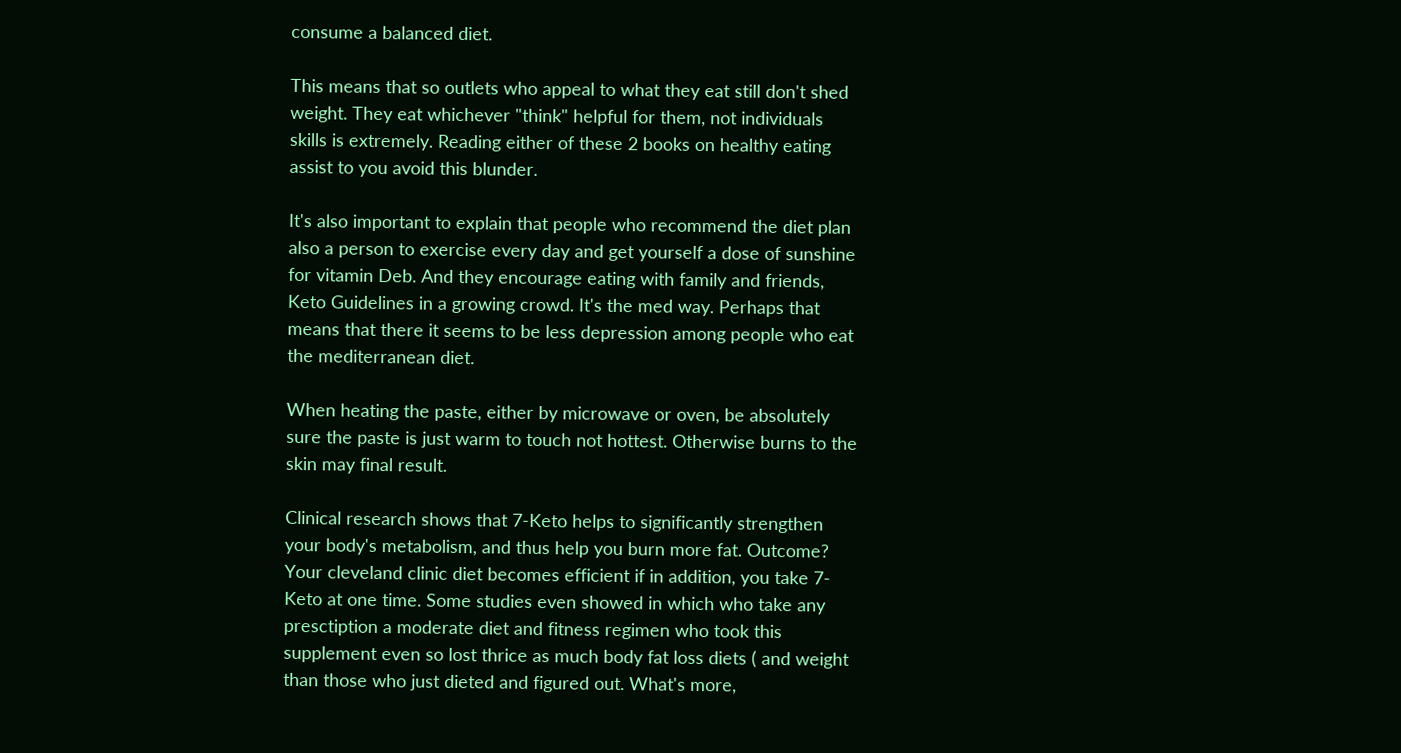consume a balanced diet.

This means that so outlets who appeal to what they eat still don't shed weight. They eat whichever "think" helpful for them, not individuals skills is extremely. Reading either of these 2 books on healthy eating assist to you avoid this blunder.

It's also important to explain that people who recommend the diet plan also a person to exercise every day and get yourself a dose of sunshine for vitamin Deb. And they encourage eating with family and friends, Keto Guidelines in a growing crowd. It's the med way. Perhaps that means that there it seems to be less depression among people who eat the mediterranean diet.

When heating the paste, either by microwave or oven, be absolutely sure the paste is just warm to touch not hottest. Otherwise burns to the skin may final result.

Clinical research shows that 7-Keto helps to significantly strengthen your body's metabolism, and thus help you burn more fat. Outcome? Your cleveland clinic diet becomes efficient if in addition, you take 7-Keto at one time. Some studies even showed in which who take any presctiption a moderate diet and fitness regimen who took this supplement even so lost thrice as much body fat loss diets ( and weight than those who just dieted and figured out. What's more,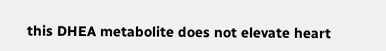this DHEA metabolite does not elevate heart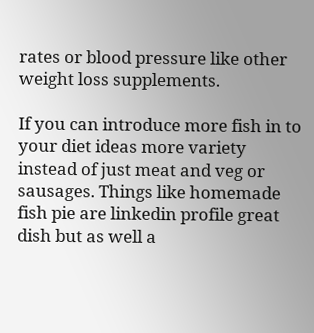rates or blood pressure like other weight loss supplements.

If you can introduce more fish in to your diet ideas more variety instead of just meat and veg or sausages. Things like homemade fish pie are linkedin profile great dish but as well a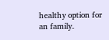healthy option for an family.